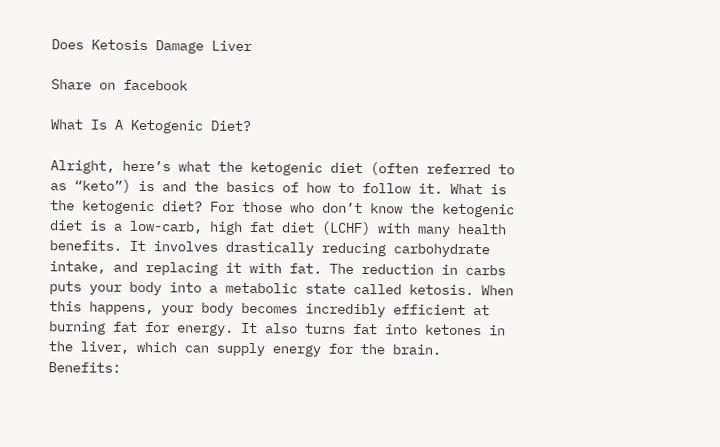Does Ketosis Damage Liver

Share on facebook

What Is A Ketogenic Diet?

Alright, here’s what the ketogenic diet (often referred to as “keto”) is and the basics of how to follow it. What is the ketogenic diet? For those who don’t know the ketogenic diet is a low-carb, high fat diet (LCHF) with many health benefits. It involves drastically reducing carbohydrate intake, and replacing it with fat. The reduction in carbs puts your body into a metabolic state called ketosis. When this happens, your body becomes incredibly efficient at burning fat for energy. It also turns fat into ketones in the liver, which can supply energy for the brain. Benefits: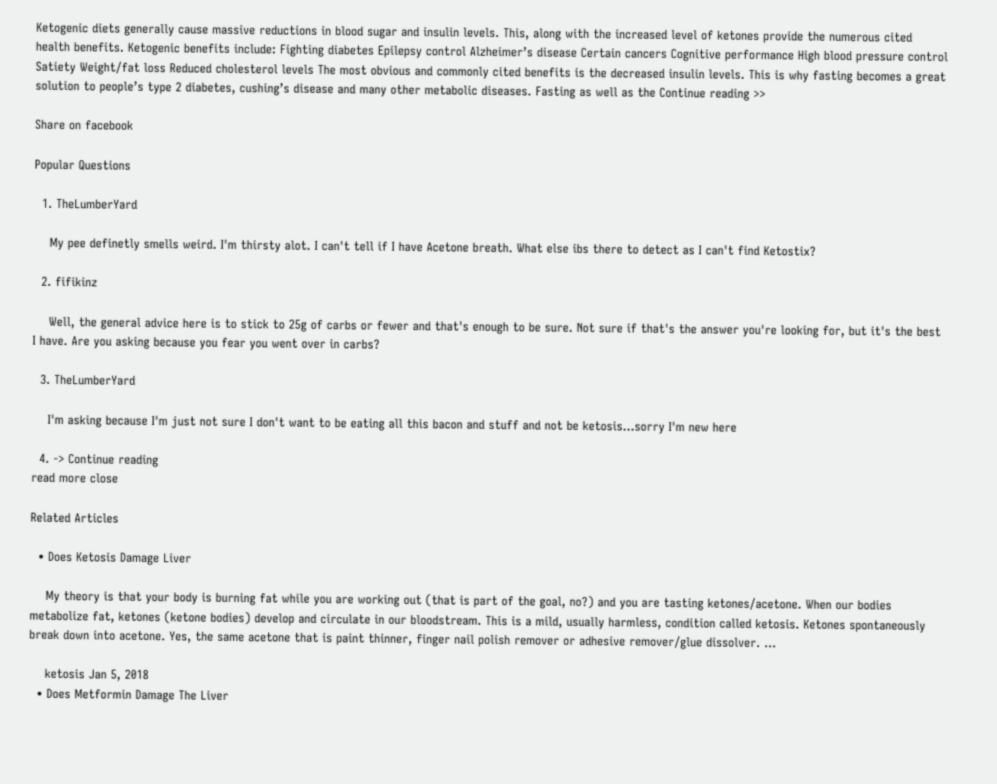Ketogenic diets generally cause massive reductions in blood sugar and insulin levels. This, along with the increased level of ketones provide the numerous cited health benefits. Ketogenic benefits include: Fighting diabetes Epilepsy control Alzheimer’s disease Certain cancers Cognitive performance High blood pressure control Satiety Weight/fat loss Reduced cholesterol levels The most obvious and commonly cited benefits is the decreased insulin levels. This is why fasting becomes a great solution to people’s type 2 diabetes, cushing’s disease and many other metabolic diseases. Fasting as well as the Continue reading >>

Share on facebook

Popular Questions

  1. TheLumberYard

    My pee definetly smells weird. I'm thirsty alot. I can't tell if I have Acetone breath. What else ibs there to detect as I can't find Ketostix?

  2. fifikinz

    Well, the general advice here is to stick to 25g of carbs or fewer and that's enough to be sure. Not sure if that's the answer you're looking for, but it's the best I have. Are you asking because you fear you went over in carbs?

  3. TheLumberYard

    I'm asking because I'm just not sure I don't want to be eating all this bacon and stuff and not be ketosis...sorry I'm new here

  4. -> Continue reading
read more close

Related Articles

  • Does Ketosis Damage Liver

    My theory is that your body is burning fat while you are working out (that is part of the goal, no?) and you are tasting ketones/acetone. When our bodies metabolize fat, ketones (ketone bodies) develop and circulate in our bloodstream. This is a mild, usually harmless, condition called ketosis. Ketones spontaneously break down into acetone. Yes, the same acetone that is paint thinner, finger nail polish remover or adhesive remover/glue dissolver. ...

    ketosis Jan 5, 2018
  • Does Metformin Damage The Liver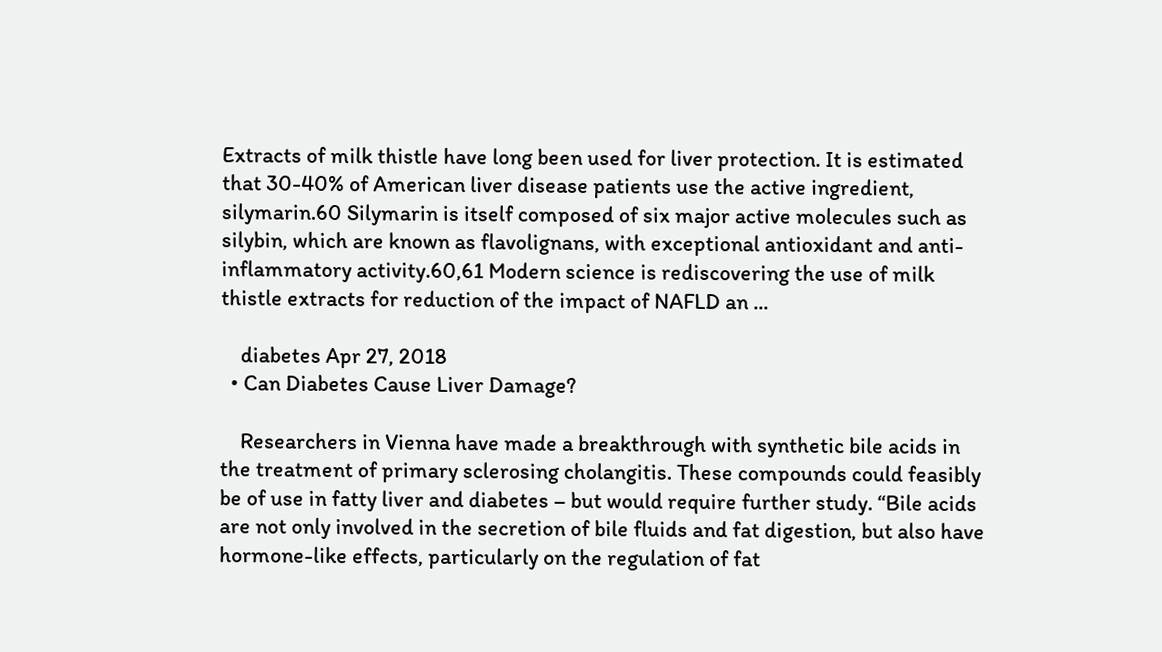Extracts of milk thistle have long been used for liver protection. It is estimated that 30-40% of American liver disease patients use the active ingredient, silymarin.60 Silymarin is itself composed of six major active molecules such as silybin, which are known as flavolignans, with exceptional antioxidant and anti-inflammatory activity.60,61 Modern science is rediscovering the use of milk thistle extracts for reduction of the impact of NAFLD an ...

    diabetes Apr 27, 2018
  • Can Diabetes Cause Liver Damage?

    Researchers in Vienna have made a breakthrough with synthetic bile acids in the treatment of primary sclerosing cholangitis. These compounds could feasibly be of use in fatty liver and diabetes – but would require further study. “Bile acids are not only involved in the secretion of bile fluids and fat digestion, but also have hormone-like effects, particularly on the regulation of fat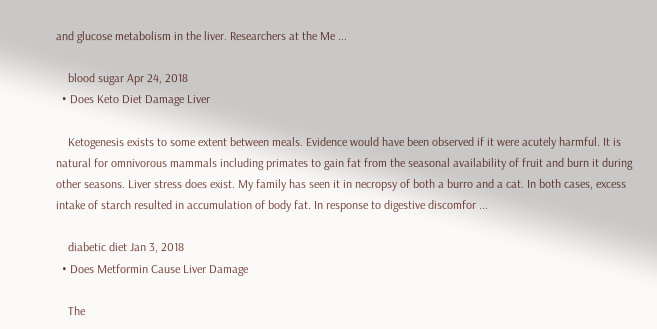and glucose metabolism in the liver. Researchers at the Me ...

    blood sugar Apr 24, 2018
  • Does Keto Diet Damage Liver

    Ketogenesis exists to some extent between meals. Evidence would have been observed if it were acutely harmful. It is natural for omnivorous mammals including primates to gain fat from the seasonal availability of fruit and burn it during other seasons. Liver stress does exist. My family has seen it in necropsy of both a burro and a cat. In both cases, excess intake of starch resulted in accumulation of body fat. In response to digestive discomfor ...

    diabetic diet Jan 3, 2018
  • Does Metformin Cause Liver Damage

    The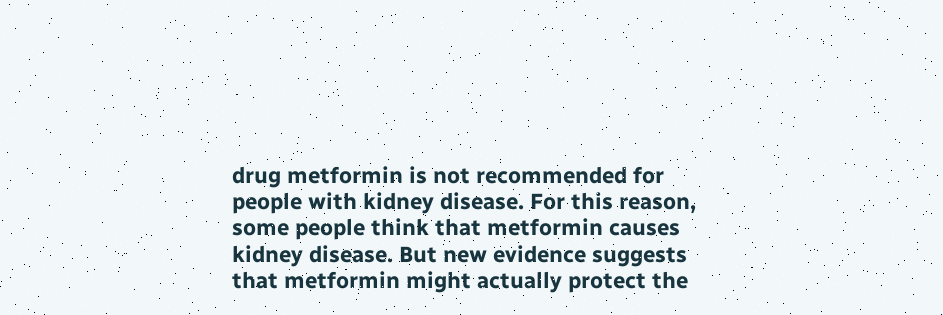drug metformin is not recommended for people with kidney disease. For this reason, some people think that metformin causes kidney disease. But new evidence suggests that metformin might actually protect the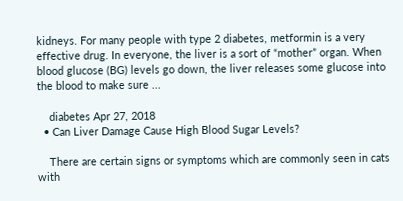kidneys. For many people with type 2 diabetes, metformin is a very effective drug. In everyone, the liver is a sort of “mother” organ. When blood glucose (BG) levels go down, the liver releases some glucose into the blood to make sure ...

    diabetes Apr 27, 2018
  • Can Liver Damage Cause High Blood Sugar Levels?

    There are certain signs or symptoms which are commonly seen in cats with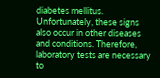diabetes mellitus. Unfortunately, these signs also occur in other diseases and conditions. Therefore, laboratory tests are necessary to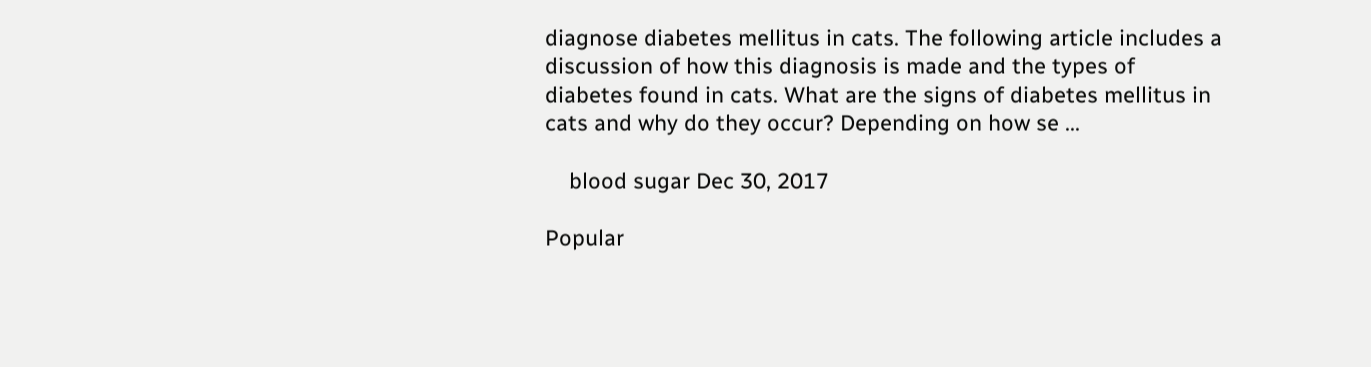diagnose diabetes mellitus in cats. The following article includes a discussion of how this diagnosis is made and the types of diabetes found in cats. What are the signs of diabetes mellitus in cats and why do they occur? Depending on how se ...

    blood sugar Dec 30, 2017

Popular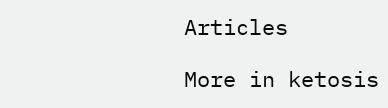Articles

More in ketosis